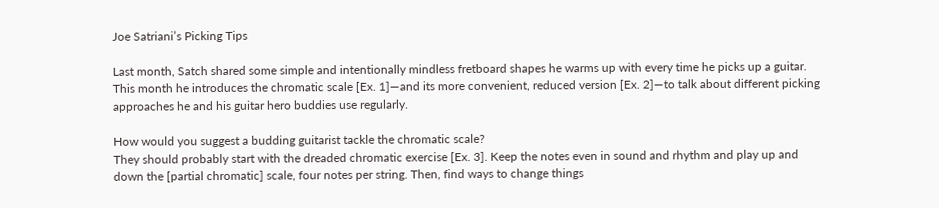Joe Satriani’s Picking Tips

Last month, Satch shared some simple and intentionally mindless fretboard shapes he warms up with every time he picks up a guitar. This month he introduces the chromatic scale [Ex. 1]—and its more convenient, reduced version [Ex. 2]—to talk about different picking approaches he and his guitar hero buddies use regularly.

How would you suggest a budding guitarist tackle the chromatic scale?
They should probably start with the dreaded chromatic exercise [Ex. 3]. Keep the notes even in sound and rhythm and play up and down the [partial chromatic] scale, four notes per string. Then, find ways to change things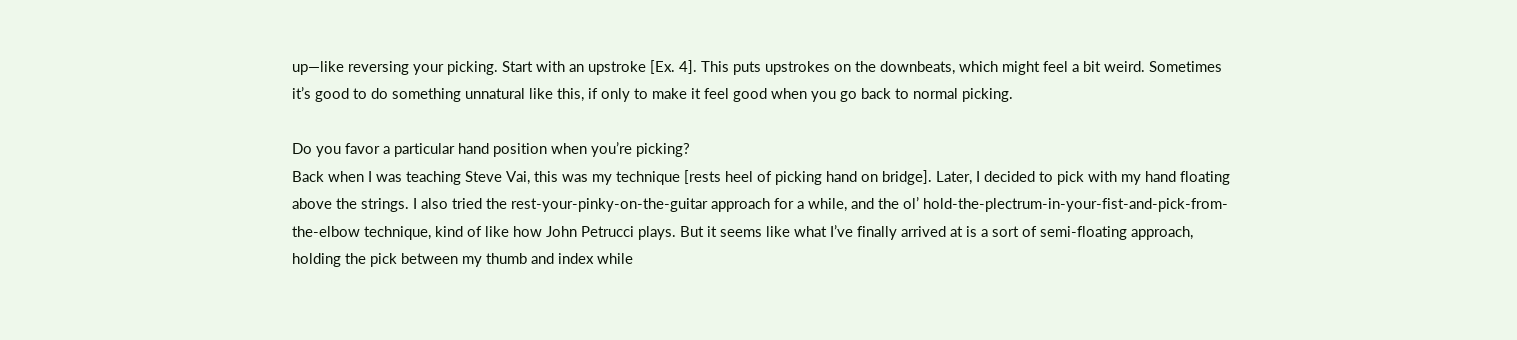up—like reversing your picking. Start with an upstroke [Ex. 4]. This puts upstrokes on the downbeats, which might feel a bit weird. Sometimes it’s good to do something unnatural like this, if only to make it feel good when you go back to normal picking.

Do you favor a particular hand position when you’re picking?
Back when I was teaching Steve Vai, this was my technique [rests heel of picking hand on bridge]. Later, I decided to pick with my hand floating above the strings. I also tried the rest-your-pinky-on-the-guitar approach for a while, and the ol’ hold-the-plectrum-in-your-fist-and-pick-from-the-elbow technique, kind of like how John Petrucci plays. But it seems like what I’ve finally arrived at is a sort of semi-floating approach, holding the pick between my thumb and index while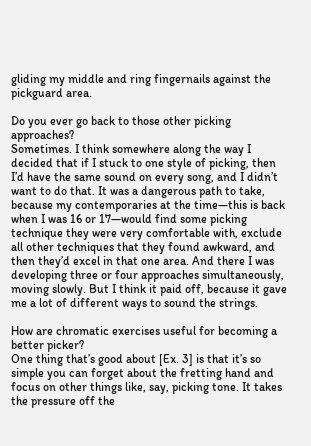gliding my middle and ring fingernails against the pickguard area.

Do you ever go back to those other picking approaches?
Sometimes. I think somewhere along the way I decided that if I stuck to one style of picking, then I’d have the same sound on every song, and I didn’t want to do that. It was a dangerous path to take, because my contemporaries at the time—this is back when I was 16 or 17—would find some picking technique they were very comfortable with, exclude all other techniques that they found awkward, and then they’d excel in that one area. And there I was developing three or four approaches simultaneously, moving slowly. But I think it paid off, because it gave me a lot of different ways to sound the strings.

How are chromatic exercises useful for becoming a better picker?
One thing that’s good about [Ex. 3] is that it’s so simple you can forget about the fretting hand and focus on other things like, say, picking tone. It takes the pressure off the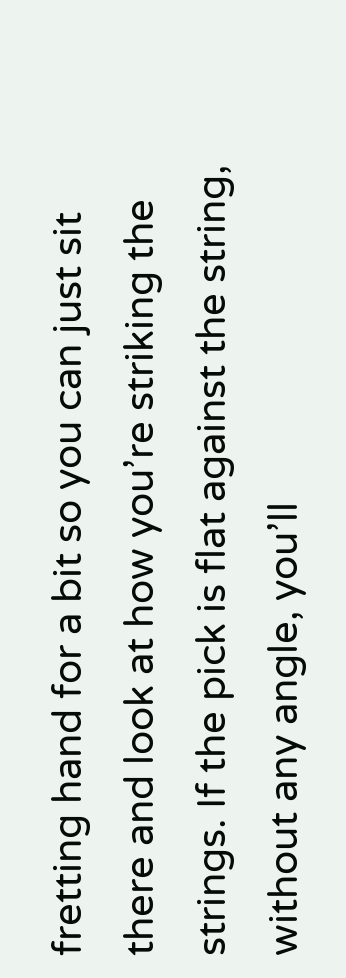fretting hand for a bit so you can just sit there and look at how you’re striking the strings. If the pick is flat against the string, without any angle, you’ll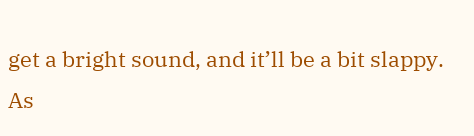get a bright sound, and it’ll be a bit slappy. As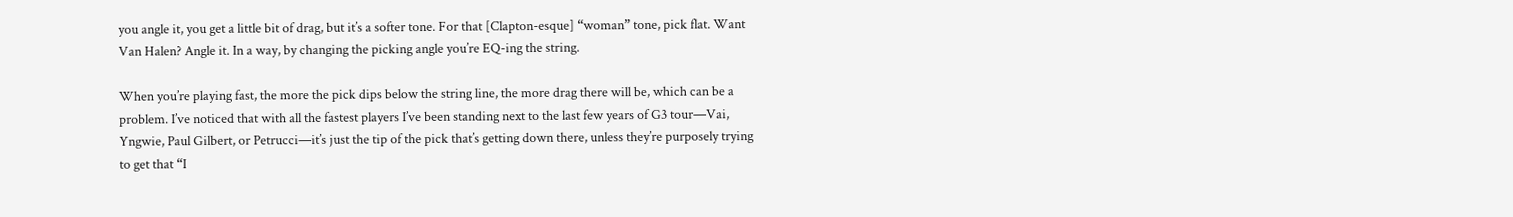you angle it, you get a little bit of drag, but it’s a softer tone. For that [Clapton-esque] “woman” tone, pick flat. Want Van Halen? Angle it. In a way, by changing the picking angle you’re EQ-ing the string.

When you’re playing fast, the more the pick dips below the string line, the more drag there will be, which can be a problem. I’ve noticed that with all the fastest players I’ve been standing next to the last few years of G3 tour—Vai, Yngwie, Paul Gilbert, or Petrucci—it’s just the tip of the pick that’s getting down there, unless they’re purposely trying to get that “I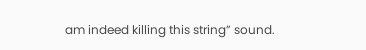am indeed killing this string” sound.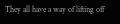They all have a way of lifting off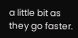a little bit as they go faster.